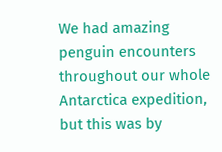We had amazing penguin encounters throughout our whole Antarctica expedition, but this was by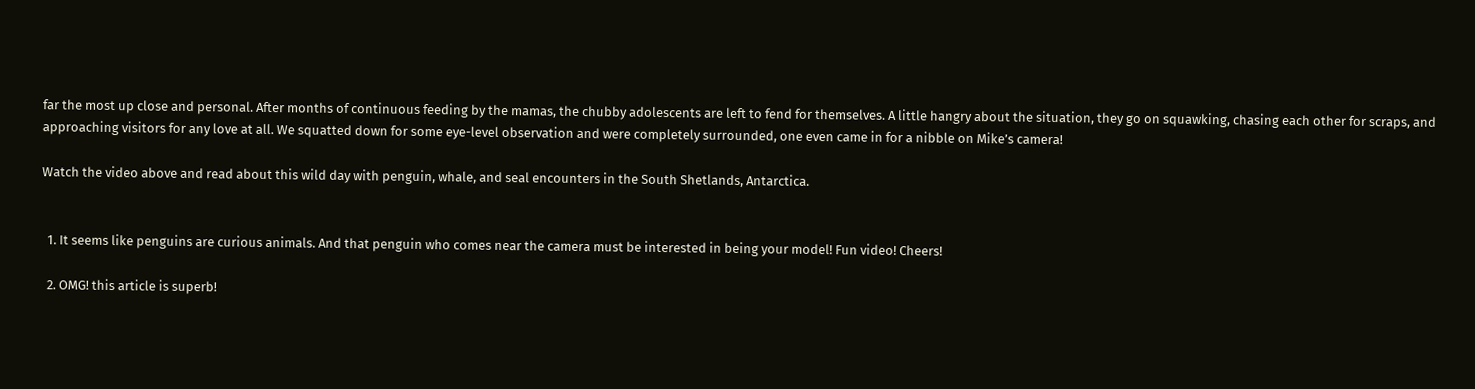far the most up close and personal. After months of continuous feeding by the mamas, the chubby adolescents are left to fend for themselves. A little hangry about the situation, they go on squawking, chasing each other for scraps, and approaching visitors for any love at all. We squatted down for some eye-level observation and were completely surrounded, one even came in for a nibble on Mike’s camera!

Watch the video above and read about this wild day with penguin, whale, and seal encounters in the South Shetlands, Antarctica.


  1. It seems like penguins are curious animals. And that penguin who comes near the camera must be interested in being your model! Fun video! Cheers!

  2. OMG! this article is superb!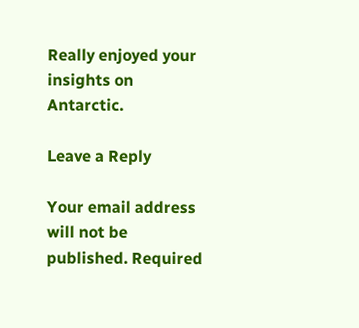Really enjoyed your insights on Antarctic.

Leave a Reply

Your email address will not be published. Required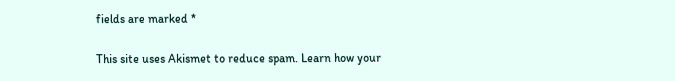fields are marked *

This site uses Akismet to reduce spam. Learn how your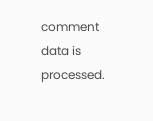comment data is processed.